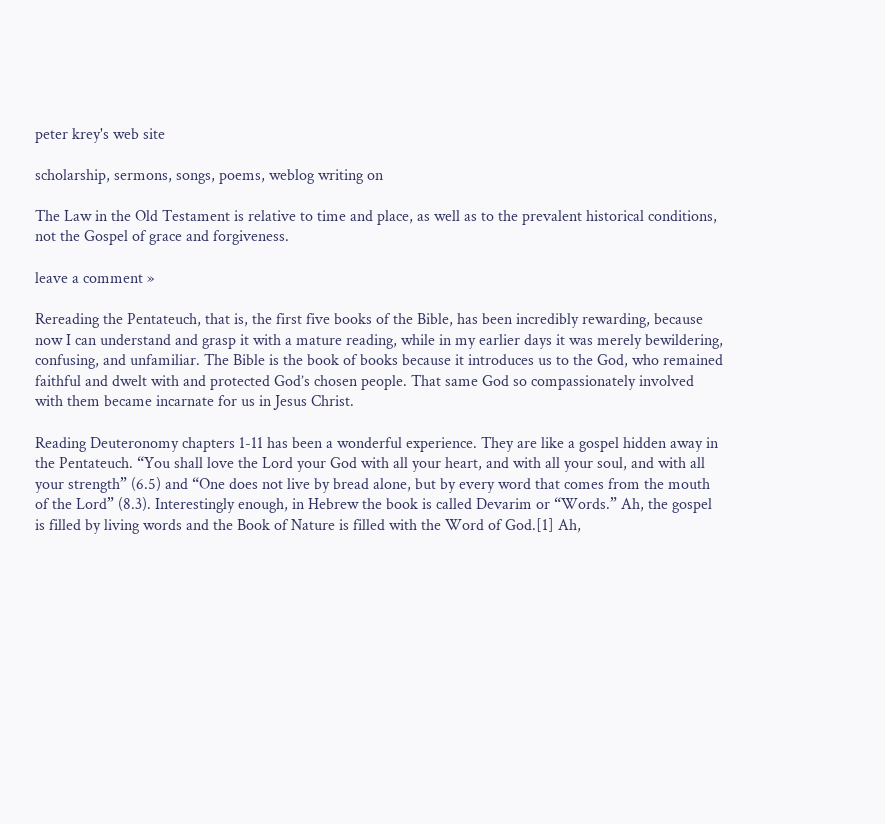peter krey's web site

scholarship, sermons, songs, poems, weblog writing on

The Law in the Old Testament is relative to time and place, as well as to the prevalent historical conditions, not the Gospel of grace and forgiveness.

leave a comment »

Rereading the Pentateuch, that is, the first five books of the Bible, has been incredibly rewarding, because now I can understand and grasp it with a mature reading, while in my earlier days it was merely bewildering, confusing, and unfamiliar. The Bible is the book of books because it introduces us to the God, who remained faithful and dwelt with and protected God’s chosen people. That same God so compassionately involved with them became incarnate for us in Jesus Christ.

Reading Deuteronomy chapters 1-11 has been a wonderful experience. They are like a gospel hidden away in the Pentateuch. “You shall love the Lord your God with all your heart, and with all your soul, and with all your strength” (6.5) and “One does not live by bread alone, but by every word that comes from the mouth of the Lord” (8.3). Interestingly enough, in Hebrew the book is called Devarim or “Words.” Ah, the gospel is filled by living words and the Book of Nature is filled with the Word of God.[1] Ah,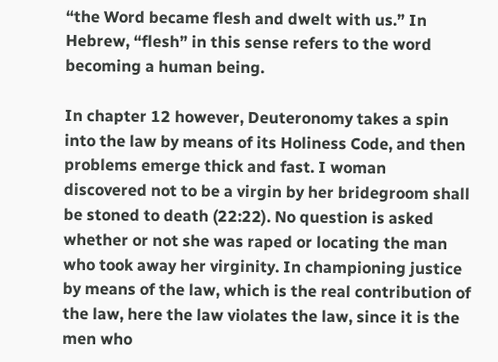“the Word became flesh and dwelt with us.” In Hebrew, “flesh” in this sense refers to the word becoming a human being.

In chapter 12 however, Deuteronomy takes a spin into the law by means of its Holiness Code, and then problems emerge thick and fast. I woman discovered not to be a virgin by her bridegroom shall be stoned to death (22:22). No question is asked whether or not she was raped or locating the man who took away her virginity. In championing justice by means of the law, which is the real contribution of the law, here the law violates the law, since it is the men who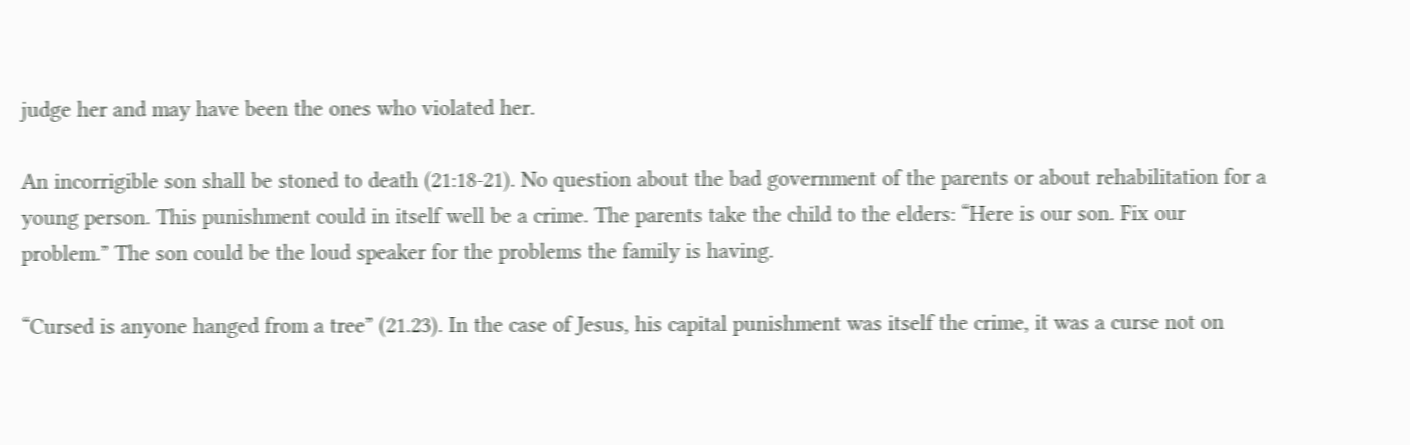judge her and may have been the ones who violated her.

An incorrigible son shall be stoned to death (21:18-21). No question about the bad government of the parents or about rehabilitation for a young person. This punishment could in itself well be a crime. The parents take the child to the elders: “Here is our son. Fix our problem.” The son could be the loud speaker for the problems the family is having.

“Cursed is anyone hanged from a tree” (21.23). In the case of Jesus, his capital punishment was itself the crime, it was a curse not on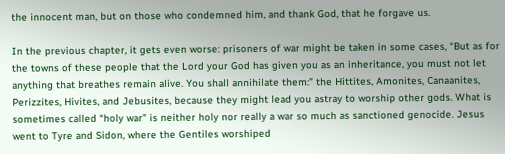the innocent man, but on those who condemned him, and thank God, that he forgave us.

In the previous chapter, it gets even worse: prisoners of war might be taken in some cases, “But as for the towns of these people that the Lord your God has given you as an inheritance, you must not let anything that breathes remain alive. You shall annihilate them:” the Hittites, Amonites, Canaanites, Perizzites, Hivites, and Jebusites, because they might lead you astray to worship other gods. What is sometimes called “holy war” is neither holy nor really a war so much as sanctioned genocide. Jesus went to Tyre and Sidon, where the Gentiles worshiped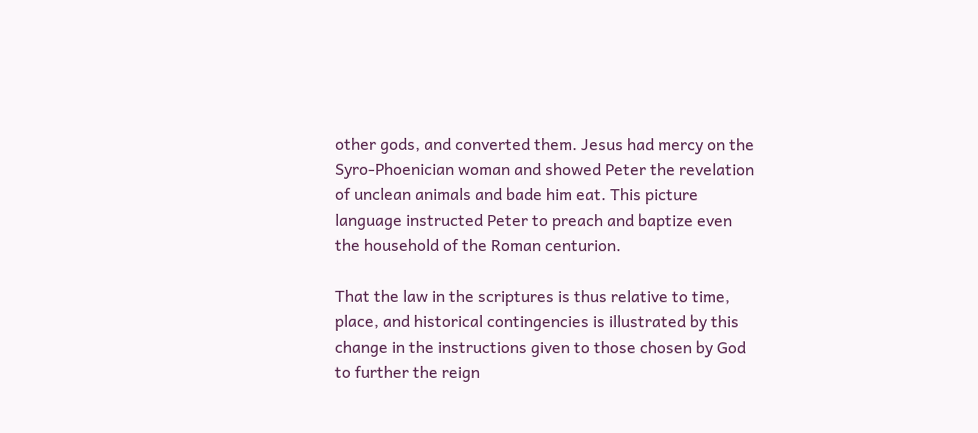other gods, and converted them. Jesus had mercy on the Syro-Phoenician woman and showed Peter the revelation of unclean animals and bade him eat. This picture language instructed Peter to preach and baptize even the household of the Roman centurion.

That the law in the scriptures is thus relative to time, place, and historical contingencies is illustrated by this change in the instructions given to those chosen by God to further the reign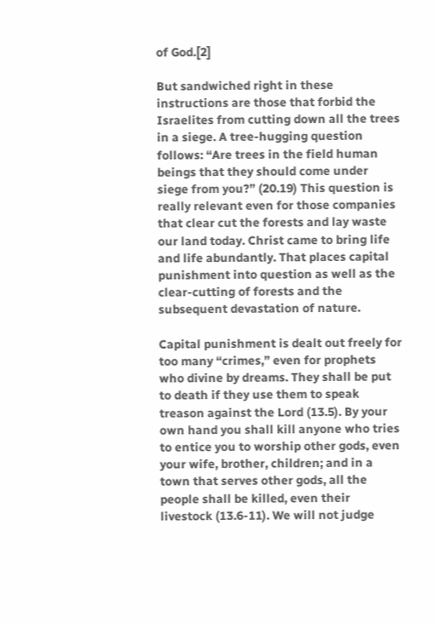of God.[2]

But sandwiched right in these instructions are those that forbid the Israelites from cutting down all the trees in a siege. A tree-hugging question follows: “Are trees in the field human beings that they should come under siege from you?” (20.19) This question is really relevant even for those companies that clear cut the forests and lay waste our land today. Christ came to bring life and life abundantly. That places capital punishment into question as well as the clear-cutting of forests and the subsequent devastation of nature.

Capital punishment is dealt out freely for too many “crimes,” even for prophets who divine by dreams. They shall be put to death if they use them to speak treason against the Lord (13.5). By your own hand you shall kill anyone who tries to entice you to worship other gods, even your wife, brother, children; and in a town that serves other gods, all the people shall be killed, even their livestock (13.6-11). We will not judge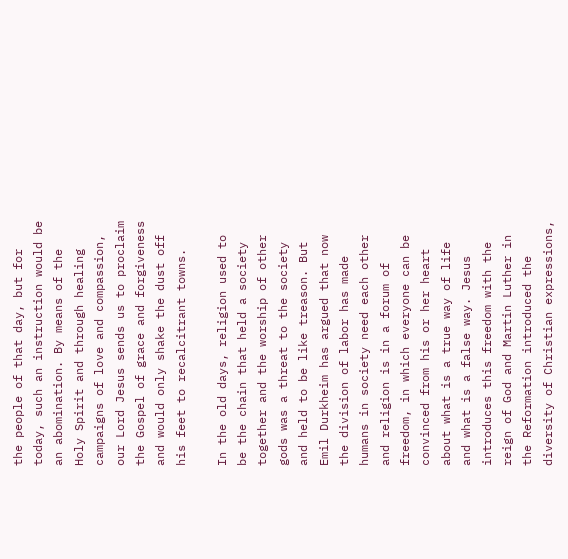the people of that day, but for today, such an instruction would be an abomination. By means of the Holy Spirit and through healing campaigns of love and compassion, our Lord Jesus sends us to proclaim the Gospel of grace and forgiveness and would only shake the dust off his feet to recalcitrant towns.

In the old days, religion used to be the chain that held a society together and the worship of other gods was a threat to the society and held to be like treason. But Emil Durkheim has argued that now the division of labor has made humans in society need each other and religion is in a forum of freedom, in which everyone can be convinced from his or her heart about what is a true way of life and what is a false way. Jesus introduces this freedom with the reign of God and Martin Luther in the Reformation introduced the diversity of Christian expressions,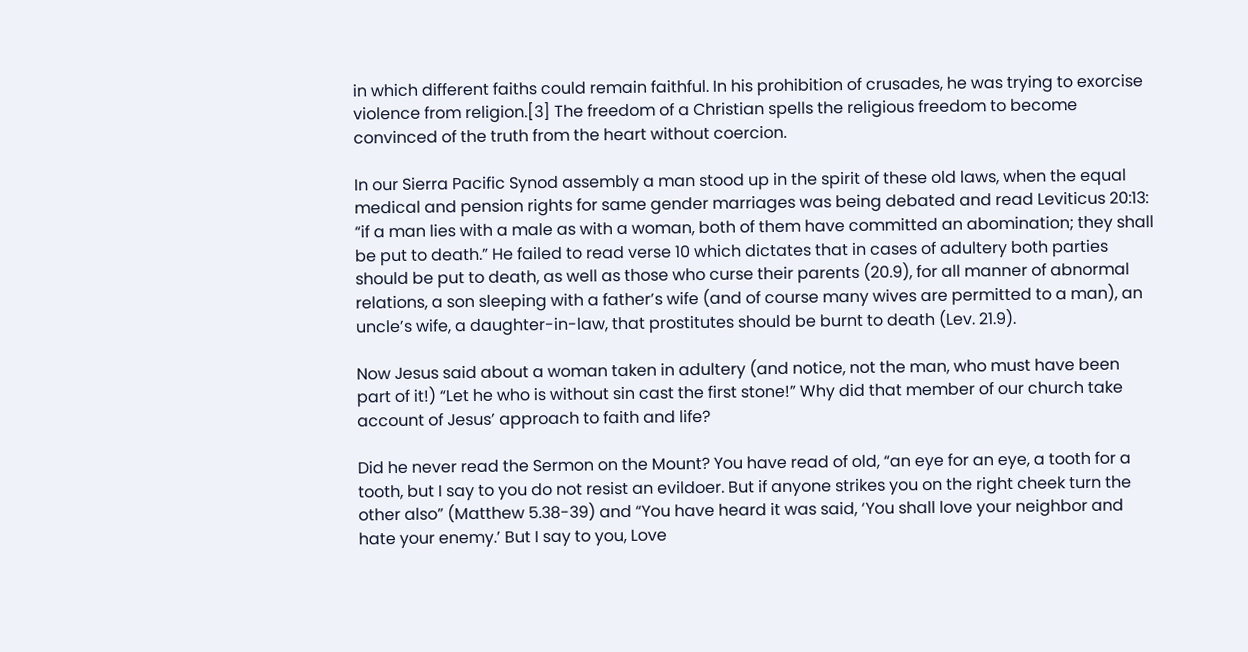in which different faiths could remain faithful. In his prohibition of crusades, he was trying to exorcise violence from religion.[3] The freedom of a Christian spells the religious freedom to become convinced of the truth from the heart without coercion.

In our Sierra Pacific Synod assembly a man stood up in the spirit of these old laws, when the equal medical and pension rights for same gender marriages was being debated and read Leviticus 20:13: “if a man lies with a male as with a woman, both of them have committed an abomination; they shall be put to death.” He failed to read verse 10 which dictates that in cases of adultery both parties should be put to death, as well as those who curse their parents (20.9), for all manner of abnormal relations, a son sleeping with a father’s wife (and of course many wives are permitted to a man), an uncle’s wife, a daughter-in-law, that prostitutes should be burnt to death (Lev. 21.9).

Now Jesus said about a woman taken in adultery (and notice, not the man, who must have been part of it!) “Let he who is without sin cast the first stone!” Why did that member of our church take account of Jesus’ approach to faith and life?

Did he never read the Sermon on the Mount? You have read of old, “an eye for an eye, a tooth for a tooth, but I say to you do not resist an evildoer. But if anyone strikes you on the right cheek turn the other also” (Matthew 5.38-39) and “You have heard it was said, ‘You shall love your neighbor and hate your enemy.’ But I say to you, Love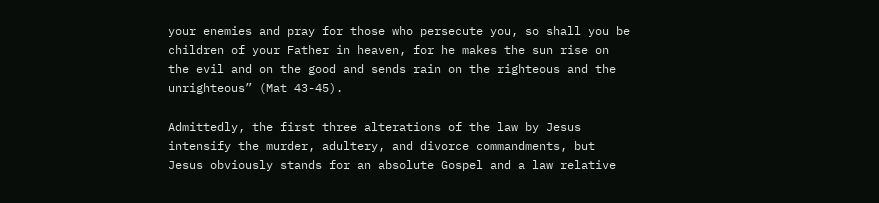your enemies and pray for those who persecute you, so shall you be children of your Father in heaven, for he makes the sun rise on the evil and on the good and sends rain on the righteous and the unrighteous” (Mat 43-45).

Admittedly, the first three alterations of the law by Jesus intensify the murder, adultery, and divorce commandments, but Jesus obviously stands for an absolute Gospel and a law relative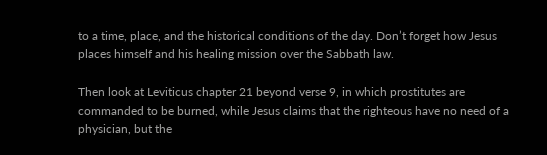to a time, place, and the historical conditions of the day. Don’t forget how Jesus places himself and his healing mission over the Sabbath law.

Then look at Leviticus chapter 21 beyond verse 9, in which prostitutes are commanded to be burned, while Jesus claims that the righteous have no need of a physician, but the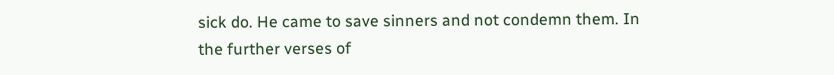sick do. He came to save sinners and not condemn them. In the further verses of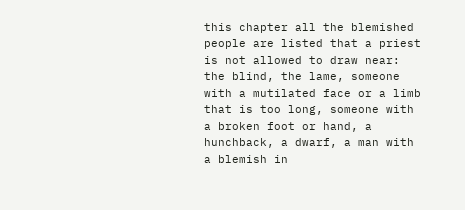this chapter all the blemished people are listed that a priest is not allowed to draw near: the blind, the lame, someone with a mutilated face or a limb that is too long, someone with a broken foot or hand, a hunchback, a dwarf, a man with a blemish in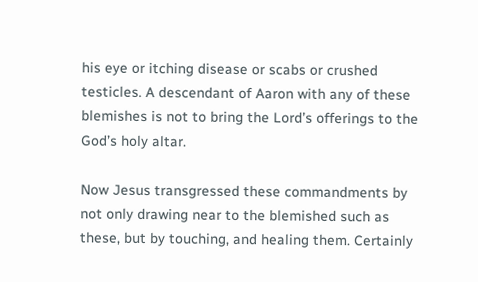his eye or itching disease or scabs or crushed testicles. A descendant of Aaron with any of these blemishes is not to bring the Lord’s offerings to the God’s holy altar.

Now Jesus transgressed these commandments by not only drawing near to the blemished such as these, but by touching, and healing them. Certainly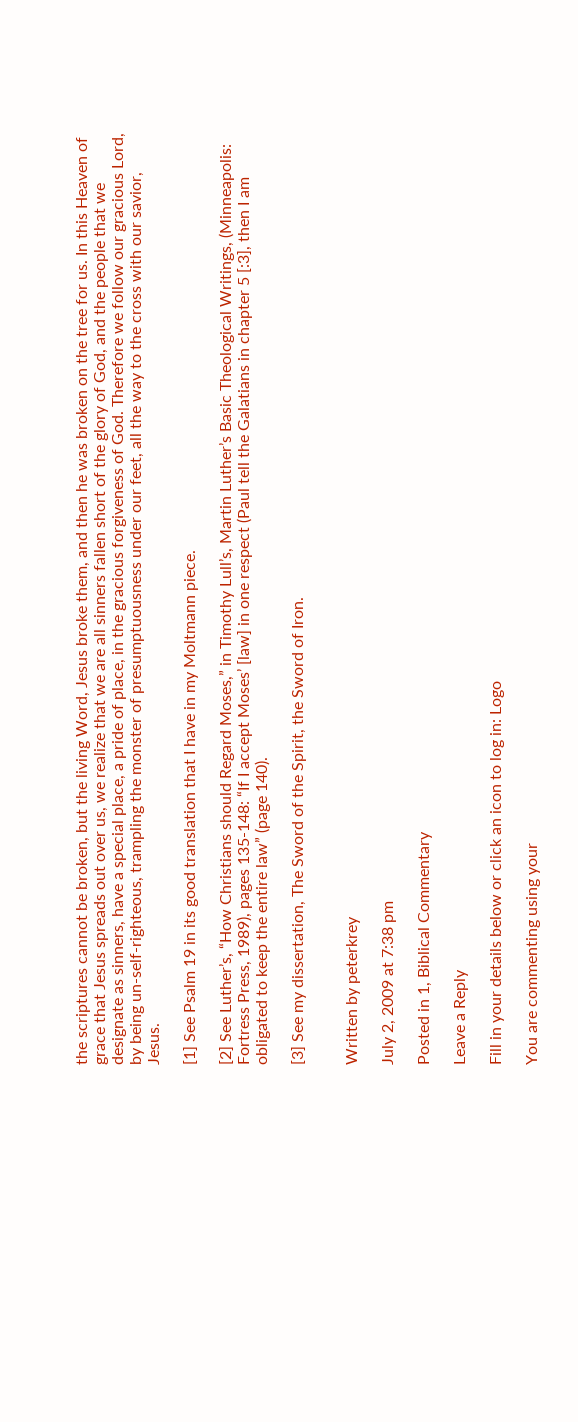the scriptures cannot be broken, but the living Word, Jesus broke them, and then he was broken on the tree for us. In this Heaven of grace that Jesus spreads out over us, we realize that we are all sinners fallen short of the glory of God, and the people that we designate as sinners, have a special place, a pride of place, in the gracious forgiveness of God. Therefore we follow our gracious Lord, by being un-self-righteous, trampling the monster of presumptuousness under our feet, all the way to the cross with our savior, Jesus.

[1] See Psalm 19 in its good translation that I have in my Moltmann piece.

[2] See Luther’s, “How Christians should Regard Moses,” in Timothy Lull’s, Martin Luther’s Basic Theological Writings, (Minneapolis: Fortress Press, 1989), pages 135-148: “If I accept Moses’ [law] in one respect (Paul tell the Galatians in chapter 5 [:3], then I am obligated to keep the entire law” (page 140).

[3] See my dissertation, The Sword of the Spirit, the Sword of Iron.


Written by peterkrey

July 2, 2009 at 7:38 pm

Posted in 1, Biblical Commentary

Leave a Reply

Fill in your details below or click an icon to log in: Logo

You are commenting using your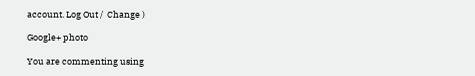account. Log Out /  Change )

Google+ photo

You are commenting using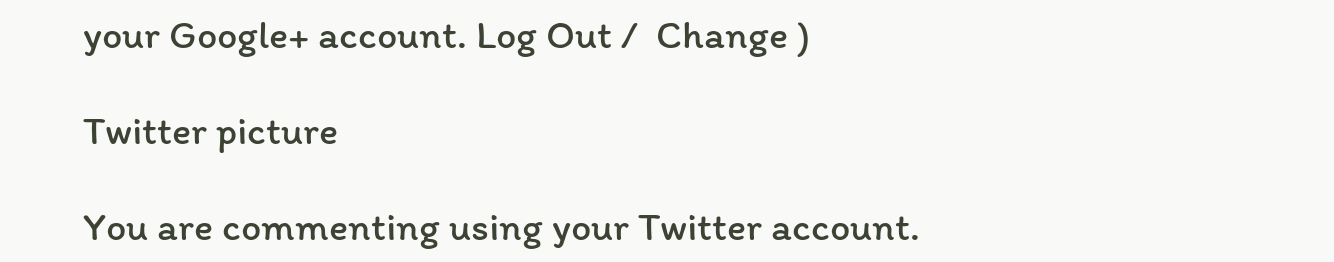your Google+ account. Log Out /  Change )

Twitter picture

You are commenting using your Twitter account.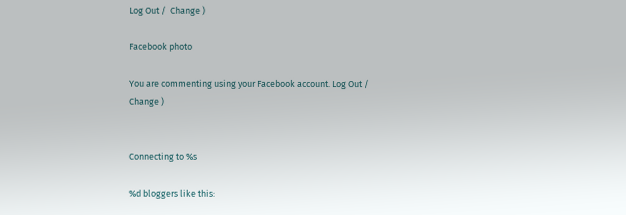Log Out /  Change )

Facebook photo

You are commenting using your Facebook account. Log Out /  Change )


Connecting to %s

%d bloggers like this: